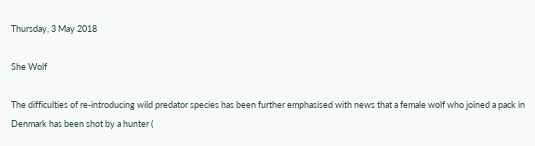Thursday, 3 May 2018

She Wolf

The difficulties of re-introducing wild predator species has been further emphasised with news that a female wolf who joined a pack in Denmark has been shot by a hunter (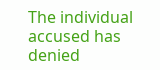The individual accused has denied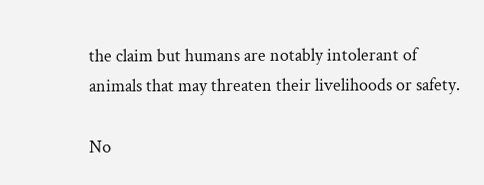the claim but humans are notably intolerant of animals that may threaten their livelihoods or safety.

No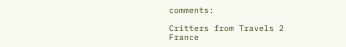comments:

Critters from Travels 2 France